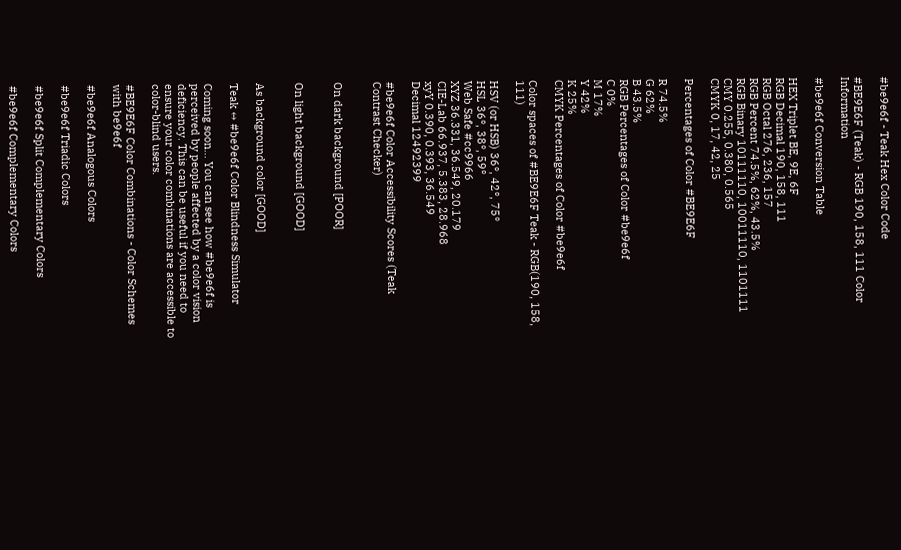#be9e6f - Teak Hex Color Code

#BE9E6F (Teak) - RGB 190, 158, 111 Color Information

#be9e6f Conversion Table

HEX Triplet BE, 9E, 6F
RGB Decimal 190, 158, 111
RGB Octal 276, 236, 157
RGB Percent 74.5%, 62%, 43.5%
RGB Binary 10111110, 10011110, 1101111
CMY 0.255, 0.380, 0.565
CMYK 0, 17, 42, 25

Percentages of Color #BE9E6F

R 74.5%
G 62%
B 43.5%
RGB Percentages of Color #be9e6f
C 0%
M 17%
Y 42%
K 25%
CMYK Percentages of Color #be9e6f

Color spaces of #BE9E6F Teak - RGB(190, 158, 111)

HSV (or HSB) 36°, 42°, 75°
HSL 36°, 38°, 59°
Web Safe #cc9966
XYZ 36.331, 36.549, 20.179
CIE-Lab 66.937, 5.383, 28.968
xyY 0.390, 0.393, 36.549
Decimal 12492399

#be9e6f Color Accessibility Scores (Teak Contrast Checker)


On dark background [POOR]


On light background [GOOD]


As background color [GOOD]

Teak ↔ #be9e6f Color Blindness Simulator

Coming soon... You can see how #be9e6f is perceived by people affected by a color vision deficiency. This can be useful if you need to ensure your color combinations are accessible to color-blind users.

#BE9E6F Color Combinations - Color Schemes with be9e6f

#be9e6f Analogous Colors

#be9e6f Triadic Colors

#be9e6f Split Complementary Colors

#be9e6f Complementary Colors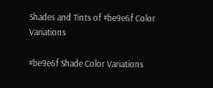Shades and Tints of #be9e6f Color Variations

#be9e6f Shade Color Variations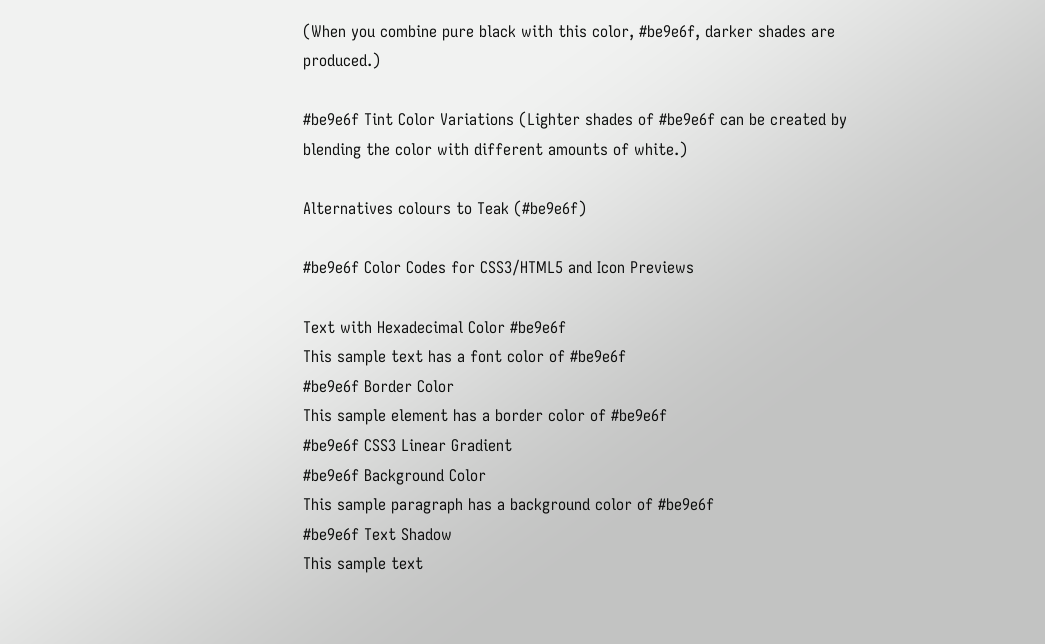(When you combine pure black with this color, #be9e6f, darker shades are produced.)

#be9e6f Tint Color Variations (Lighter shades of #be9e6f can be created by blending the color with different amounts of white.)

Alternatives colours to Teak (#be9e6f)

#be9e6f Color Codes for CSS3/HTML5 and Icon Previews

Text with Hexadecimal Color #be9e6f
This sample text has a font color of #be9e6f
#be9e6f Border Color
This sample element has a border color of #be9e6f
#be9e6f CSS3 Linear Gradient
#be9e6f Background Color
This sample paragraph has a background color of #be9e6f
#be9e6f Text Shadow
This sample text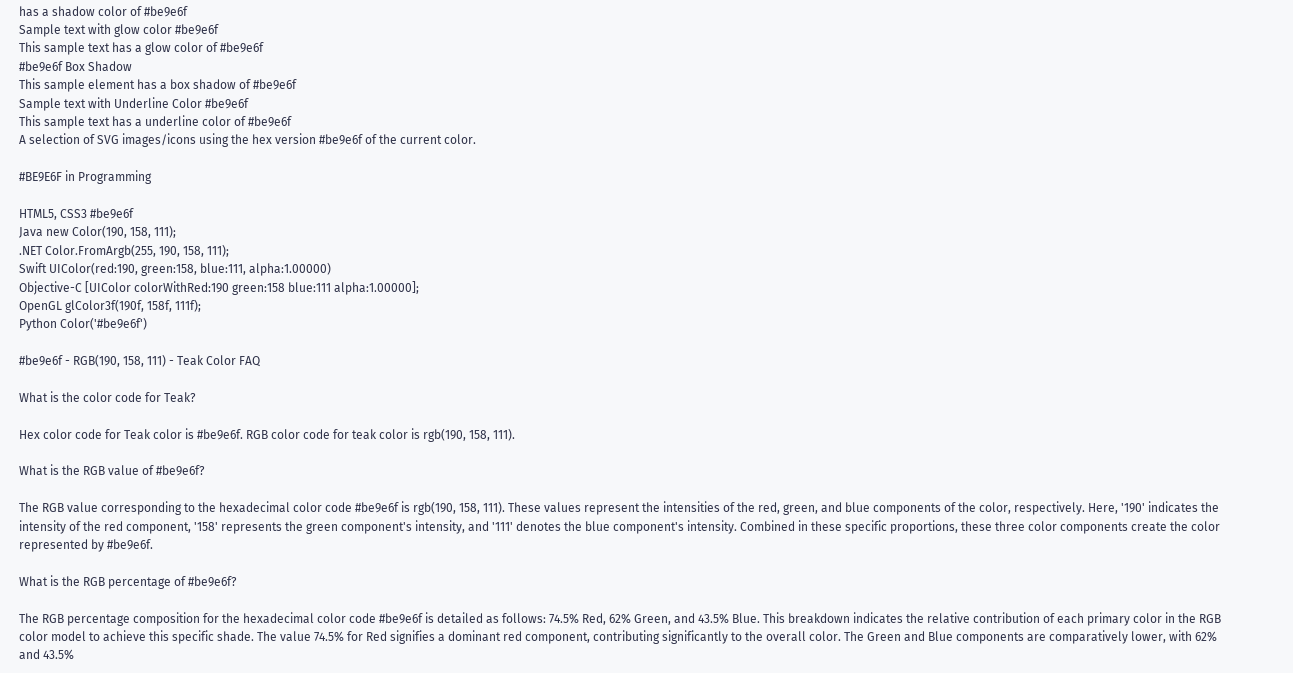has a shadow color of #be9e6f
Sample text with glow color #be9e6f
This sample text has a glow color of #be9e6f
#be9e6f Box Shadow
This sample element has a box shadow of #be9e6f
Sample text with Underline Color #be9e6f
This sample text has a underline color of #be9e6f
A selection of SVG images/icons using the hex version #be9e6f of the current color.

#BE9E6F in Programming

HTML5, CSS3 #be9e6f
Java new Color(190, 158, 111);
.NET Color.FromArgb(255, 190, 158, 111);
Swift UIColor(red:190, green:158, blue:111, alpha:1.00000)
Objective-C [UIColor colorWithRed:190 green:158 blue:111 alpha:1.00000];
OpenGL glColor3f(190f, 158f, 111f);
Python Color('#be9e6f')

#be9e6f - RGB(190, 158, 111) - Teak Color FAQ

What is the color code for Teak?

Hex color code for Teak color is #be9e6f. RGB color code for teak color is rgb(190, 158, 111).

What is the RGB value of #be9e6f?

The RGB value corresponding to the hexadecimal color code #be9e6f is rgb(190, 158, 111). These values represent the intensities of the red, green, and blue components of the color, respectively. Here, '190' indicates the intensity of the red component, '158' represents the green component's intensity, and '111' denotes the blue component's intensity. Combined in these specific proportions, these three color components create the color represented by #be9e6f.

What is the RGB percentage of #be9e6f?

The RGB percentage composition for the hexadecimal color code #be9e6f is detailed as follows: 74.5% Red, 62% Green, and 43.5% Blue. This breakdown indicates the relative contribution of each primary color in the RGB color model to achieve this specific shade. The value 74.5% for Red signifies a dominant red component, contributing significantly to the overall color. The Green and Blue components are comparatively lower, with 62% and 43.5%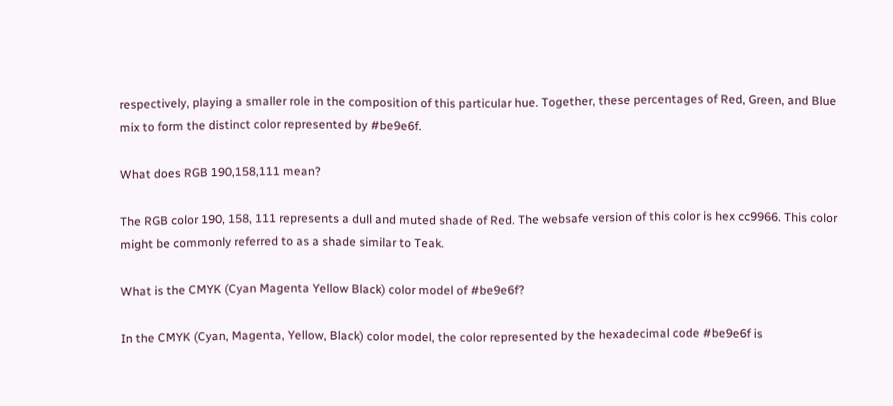respectively, playing a smaller role in the composition of this particular hue. Together, these percentages of Red, Green, and Blue mix to form the distinct color represented by #be9e6f.

What does RGB 190,158,111 mean?

The RGB color 190, 158, 111 represents a dull and muted shade of Red. The websafe version of this color is hex cc9966. This color might be commonly referred to as a shade similar to Teak.

What is the CMYK (Cyan Magenta Yellow Black) color model of #be9e6f?

In the CMYK (Cyan, Magenta, Yellow, Black) color model, the color represented by the hexadecimal code #be9e6f is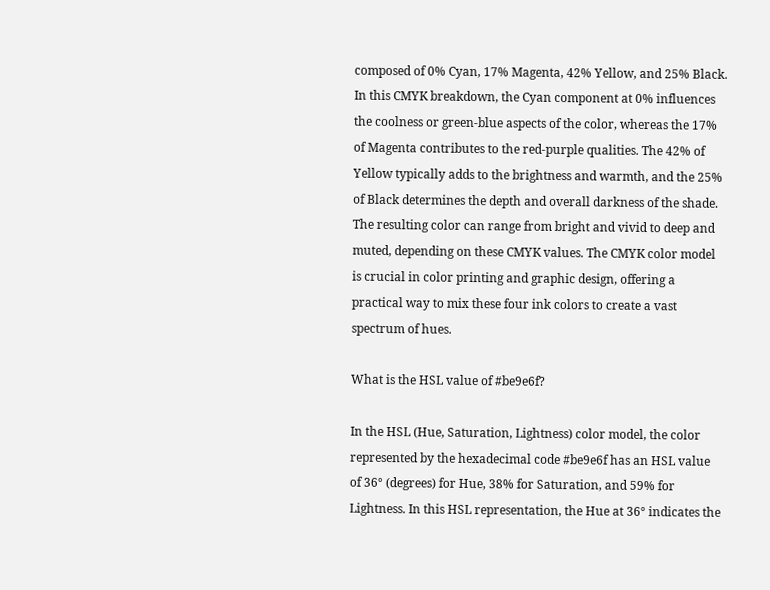composed of 0% Cyan, 17% Magenta, 42% Yellow, and 25% Black. In this CMYK breakdown, the Cyan component at 0% influences the coolness or green-blue aspects of the color, whereas the 17% of Magenta contributes to the red-purple qualities. The 42% of Yellow typically adds to the brightness and warmth, and the 25% of Black determines the depth and overall darkness of the shade. The resulting color can range from bright and vivid to deep and muted, depending on these CMYK values. The CMYK color model is crucial in color printing and graphic design, offering a practical way to mix these four ink colors to create a vast spectrum of hues.

What is the HSL value of #be9e6f?

In the HSL (Hue, Saturation, Lightness) color model, the color represented by the hexadecimal code #be9e6f has an HSL value of 36° (degrees) for Hue, 38% for Saturation, and 59% for Lightness. In this HSL representation, the Hue at 36° indicates the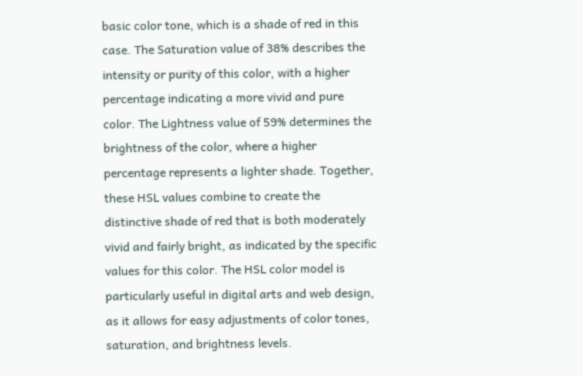basic color tone, which is a shade of red in this case. The Saturation value of 38% describes the intensity or purity of this color, with a higher percentage indicating a more vivid and pure color. The Lightness value of 59% determines the brightness of the color, where a higher percentage represents a lighter shade. Together, these HSL values combine to create the distinctive shade of red that is both moderately vivid and fairly bright, as indicated by the specific values for this color. The HSL color model is particularly useful in digital arts and web design, as it allows for easy adjustments of color tones, saturation, and brightness levels.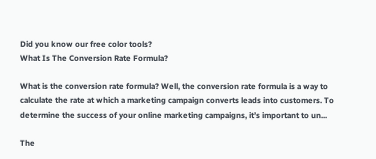Did you know our free color tools?
What Is The Conversion Rate Formula?

What is the conversion rate formula? Well, the conversion rate formula is a way to calculate the rate at which a marketing campaign converts leads into customers. To determine the success of your online marketing campaigns, it’s important to un...

The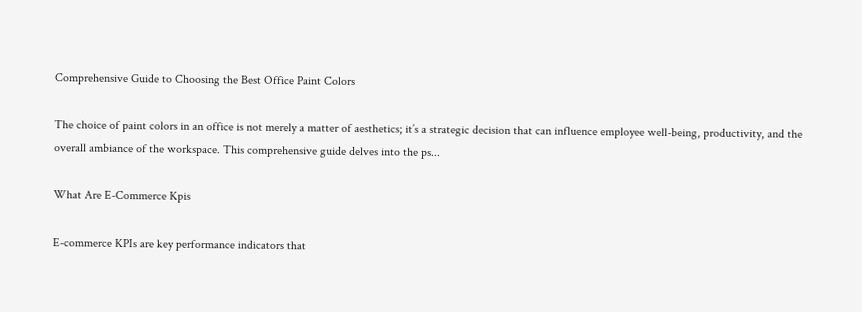Comprehensive Guide to Choosing the Best Office Paint Colors

The choice of paint colors in an office is not merely a matter of aesthetics; it’s a strategic decision that can influence employee well-being, productivity, and the overall ambiance of the workspace. This comprehensive guide delves into the ps...

What Are E-Commerce Kpis

E-commerce KPIs are key performance indicators that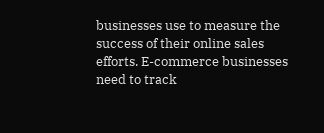businesses use to measure the success of their online sales efforts. E-commerce businesses need to track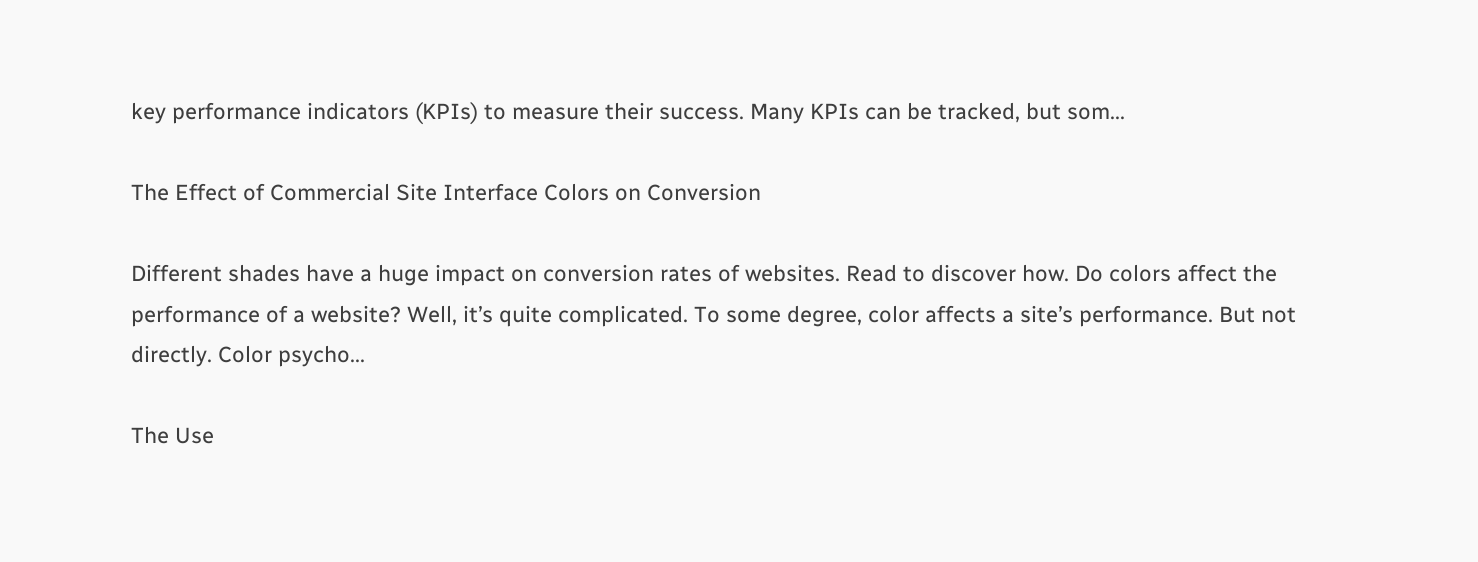key performance indicators (KPIs) to measure their success. Many KPIs can be tracked, but som...

The Effect of Commercial Site Interface Colors on Conversion

Different shades have a huge impact on conversion rates of websites. Read to discover how. Do colors affect the performance of a website? Well, it’s quite complicated. To some degree, color affects a site’s performance. But not directly. Color psycho...

The Use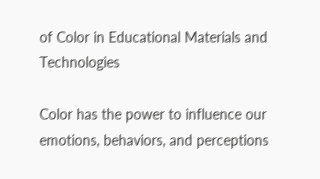of Color in Educational Materials and Technologies

Color has the power to influence our emotions, behaviors, and perceptions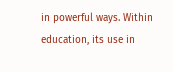in powerful ways. Within education, its use in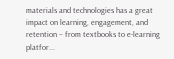materials and technologies has a great impact on learning, engagement, and retention – from textbooks to e-learning platfor...